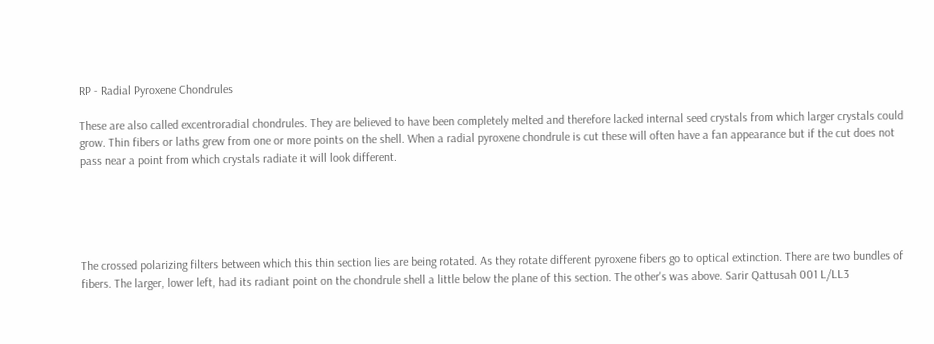RP - Radial Pyroxene Chondrules

These are also called excentroradial chondrules. They are believed to have been completely melted and therefore lacked internal seed crystals from which larger crystals could grow. Thin fibers or laths grew from one or more points on the shell. When a radial pyroxene chondrule is cut these will often have a fan appearance but if the cut does not pass near a point from which crystals radiate it will look different.





The crossed polarizing filters between which this thin section lies are being rotated. As they rotate different pyroxene fibers go to optical extinction. There are two bundles of fibers. The larger, lower left, had its radiant point on the chondrule shell a little below the plane of this section. The other's was above. Sarir Qattusah 001 L/LL3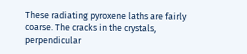These radiating pyroxene laths are fairly coarse. The cracks in the crystals, perpendicular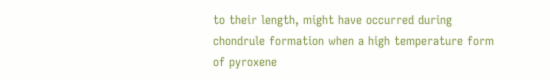to their length, might have occurred during chondrule formation when a high temperature form of pyroxene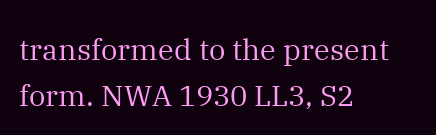transformed to the present form. NWA 1930 LL3, S2